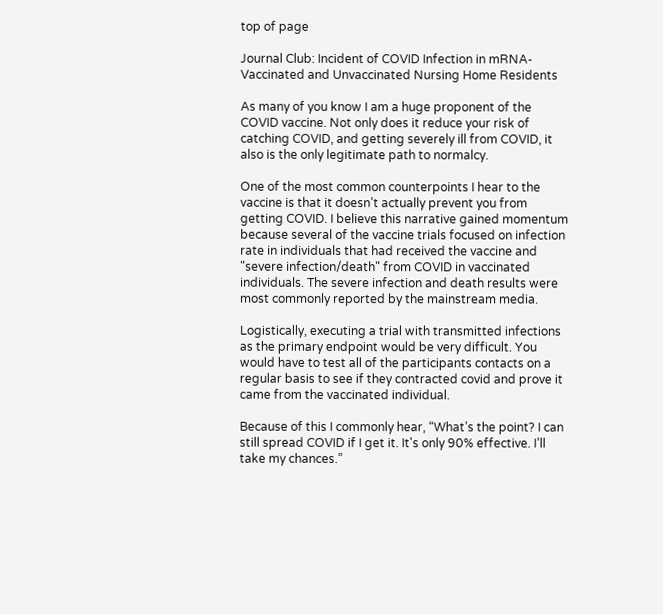top of page

Journal Club: Incident of COVID Infection in mRNA-Vaccinated and Unvaccinated Nursing Home Residents

As many of you know I am a huge proponent of the COVID vaccine. Not only does it reduce your risk of catching COVID, and getting severely ill from COVID, it also is the only legitimate path to normalcy.

One of the most common counterpoints I hear to the vaccine is that it doesn’t actually prevent you from getting COVID. I believe this narrative gained momentum because several of the vaccine trials focused on infection rate in individuals that had received the vaccine and "severe infection/death" from COVID in vaccinated individuals. The severe infection and death results were most commonly reported by the mainstream media.

Logistically, executing a trial with transmitted infections as the primary endpoint would be very difficult. You would have to test all of the participants contacts on a regular basis to see if they contracted covid and prove it came from the vaccinated individual.

Because of this I commonly hear, “What’s the point? I can still spread COVID if I get it. It's only 90% effective. I’ll take my chances.”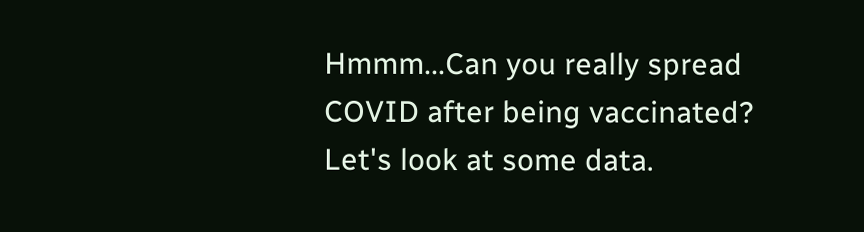Hmmm...Can you really spread COVID after being vaccinated? Let's look at some data.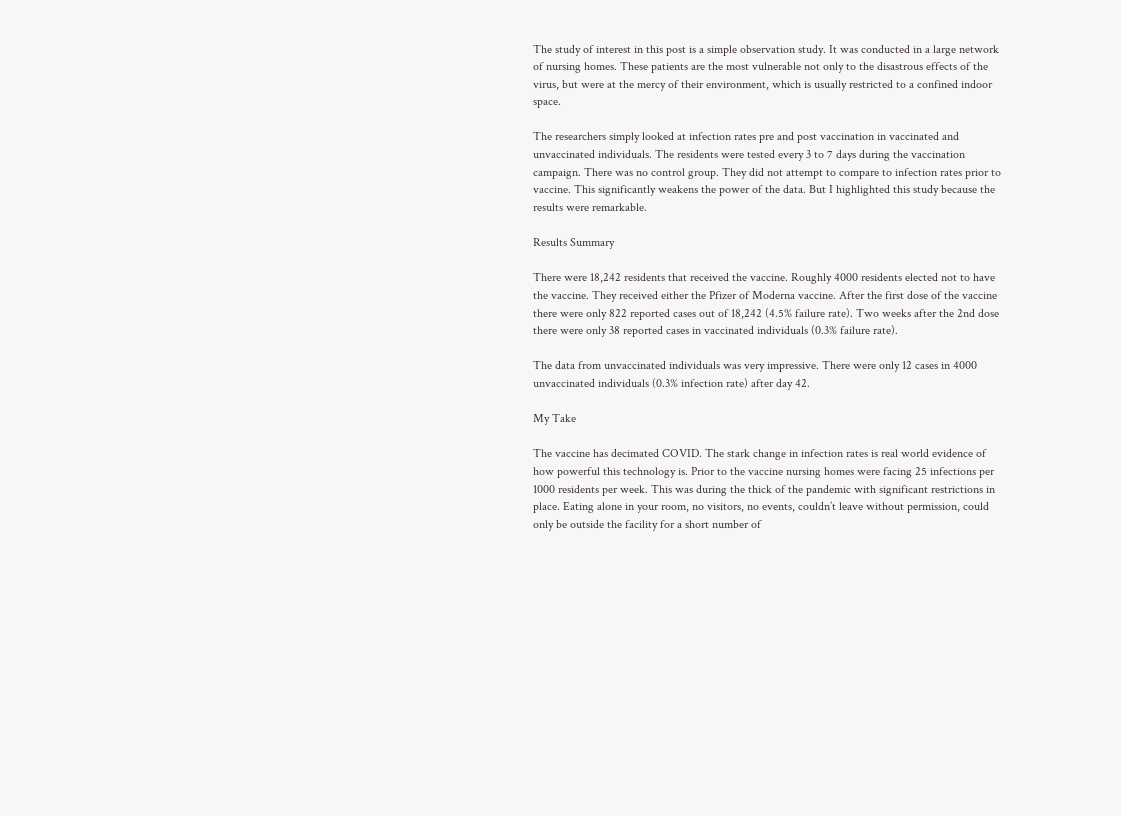The study of interest in this post is a simple observation study. It was conducted in a large network of nursing homes. These patients are the most vulnerable not only to the disastrous effects of the virus, but were at the mercy of their environment, which is usually restricted to a confined indoor space.

The researchers simply looked at infection rates pre and post vaccination in vaccinated and unvaccinated individuals. The residents were tested every 3 to 7 days during the vaccination campaign. There was no control group. They did not attempt to compare to infection rates prior to vaccine. This significantly weakens the power of the data. But I highlighted this study because the results were remarkable.

Results Summary

There were 18,242 residents that received the vaccine. Roughly 4000 residents elected not to have the vaccine. They received either the Pfizer of Moderna vaccine. After the first dose of the vaccine there were only 822 reported cases out of 18,242 (4.5% failure rate). Two weeks after the 2nd dose there were only 38 reported cases in vaccinated individuals (0.3% failure rate).

The data from unvaccinated individuals was very impressive. There were only 12 cases in 4000 unvaccinated individuals (0.3% infection rate) after day 42.

My Take

The vaccine has decimated COVID. The stark change in infection rates is real world evidence of how powerful this technology is. Prior to the vaccine nursing homes were facing 25 infections per 1000 residents per week. This was during the thick of the pandemic with significant restrictions in place. Eating alone in your room, no visitors, no events, couldn’t leave without permission, could only be outside the facility for a short number of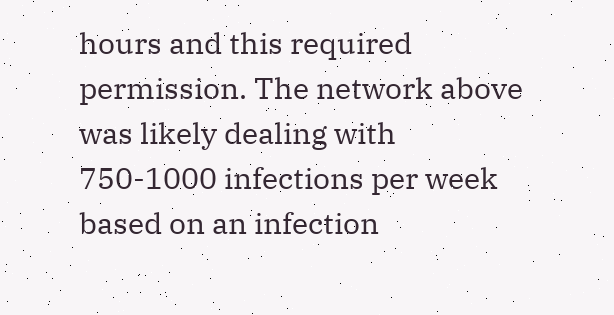hours and this required permission. The network above was likely dealing with 750-1000 infections per week based on an infection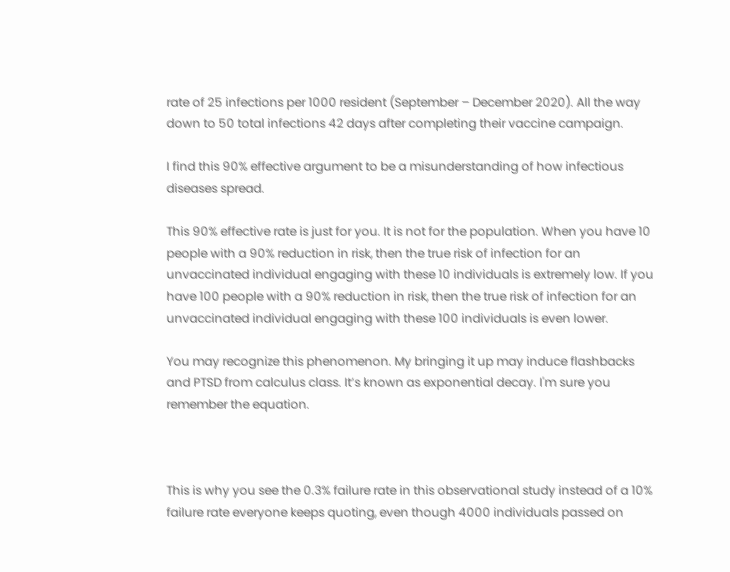rate of 25 infections per 1000 resident (September – December 2020). All the way down to 50 total infections 42 days after completing their vaccine campaign.

I find this 90% effective argument to be a misunderstanding of how infectious diseases spread.

This 90% effective rate is just for you. It is not for the population. When you have 10 people with a 90% reduction in risk, then the true risk of infection for an unvaccinated individual engaging with these 10 individuals is extremely low. If you have 100 people with a 90% reduction in risk, then the true risk of infection for an unvaccinated individual engaging with these 100 individuals is even lower.

You may recognize this phenomenon. My bringing it up may induce flashbacks and PTSD from calculus class. It’s known as exponential decay. I'm sure you remember the equation.



This is why you see the 0.3% failure rate in this observational study instead of a 10% failure rate everyone keeps quoting, even though 4000 individuals passed on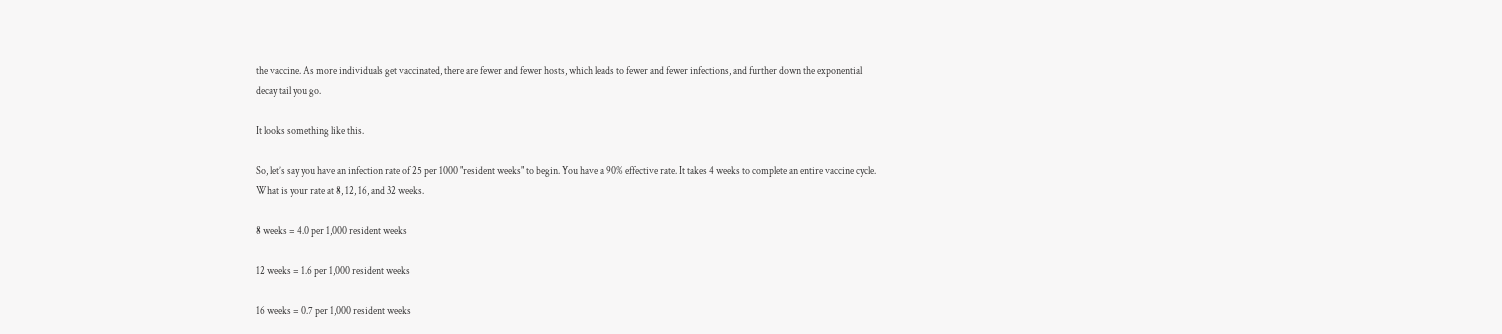the vaccine. As more individuals get vaccinated, there are fewer and fewer hosts, which leads to fewer and fewer infections, and further down the exponential decay tail you go.

It looks something like this.

So, let’s say you have an infection rate of 25 per 1000 "resident weeks" to begin. You have a 90% effective rate. It takes 4 weeks to complete an entire vaccine cycle. What is your rate at 8, 12, 16, and 32 weeks.

8 weeks = 4.0 per 1,000 resident weeks

12 weeks = 1.6 per 1,000 resident weeks

16 weeks = 0.7 per 1,000 resident weeks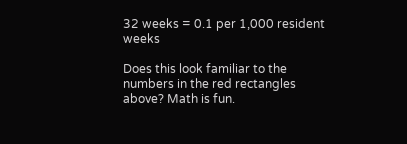32 weeks = 0.1 per 1,000 resident weeks

Does this look familiar to the numbers in the red rectangles above? Math is fun.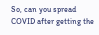So, can you spread COVID after getting the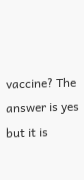vaccine? The answer is yes but it is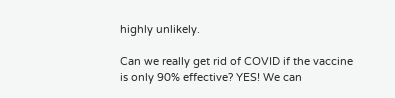highly unlikely.

Can we really get rid of COVID if the vaccine is only 90% effective? YES! We can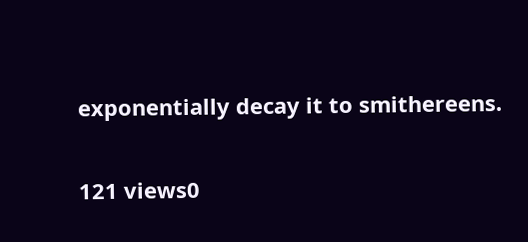exponentially decay it to smithereens.

121 views0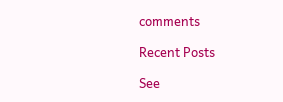comments

Recent Posts

See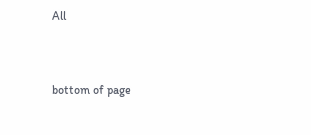All


bottom of page